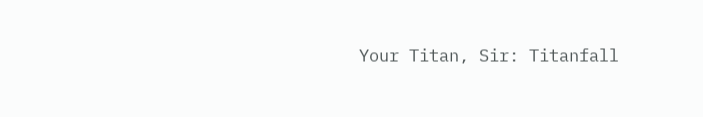Your Titan, Sir: Titanfall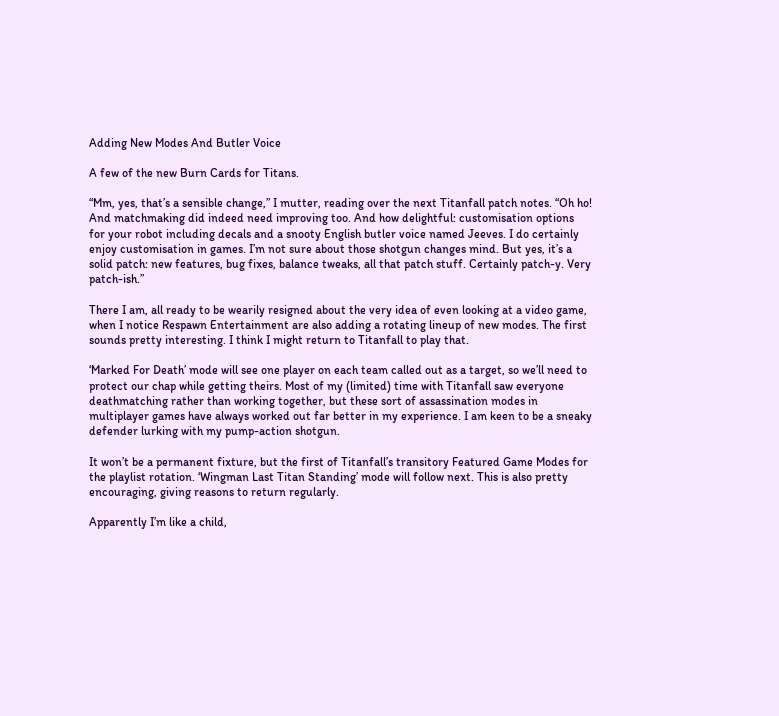Adding New Modes And Butler Voice

A few of the new Burn Cards for Titans.

“Mm, yes, that’s a sensible change,” I mutter, reading over the next Titanfall patch notes. “Oh ho! And matchmaking did indeed need improving too. And how delightful: customisation options for your robot including decals and a snooty English butler voice named Jeeves. I do certainly enjoy customisation in games. I’m not sure about those shotgun changes mind. But yes, it’s a solid patch: new features, bug fixes, balance tweaks, all that patch stuff. Certainly patch-y. Very patch-ish.”

There I am, all ready to be wearily resigned about the very idea of even looking at a video game, when I notice Respawn Entertainment are also adding a rotating lineup of new modes. The first sounds pretty interesting. I think I might return to Titanfall to play that.

‘Marked For Death’ mode will see one player on each team called out as a target, so we’ll need to protect our chap while getting theirs. Most of my (limited) time with Titanfall saw everyone deathmatching rather than working together, but these sort of assassination modes in multiplayer games have always worked out far better in my experience. I am keen to be a sneaky defender lurking with my pump-action shotgun.

It won’t be a permanent fixture, but the first of Titanfall’s transitory Featured Game Modes for the playlist rotation. ‘Wingman Last Titan Standing’ mode will follow next. This is also pretty encouraging, giving reasons to return regularly.

Apparently I’m like a child,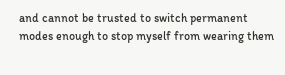and cannot be trusted to switch permanent modes enough to stop myself from wearing them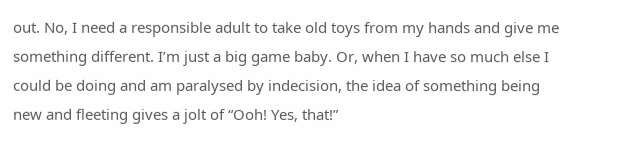out. No, I need a responsible adult to take old toys from my hands and give me something different. I’m just a big game baby. Or, when I have so much else I could be doing and am paralysed by indecision, the idea of something being new and fleeting gives a jolt of “Ooh! Yes, that!”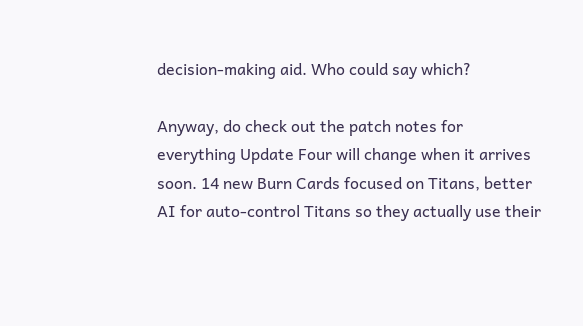decision-making aid. Who could say which?

Anyway, do check out the patch notes for everything Update Four will change when it arrives soon. 14 new Burn Cards focused on Titans, better AI for auto-control Titans so they actually use their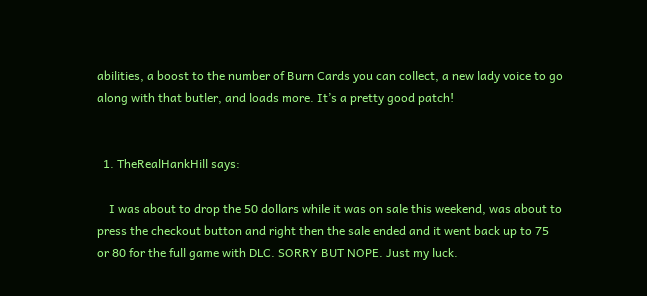abilities, a boost to the number of Burn Cards you can collect, a new lady voice to go along with that butler, and loads more. It’s a pretty good patch!


  1. TheRealHankHill says:

    I was about to drop the 50 dollars while it was on sale this weekend, was about to press the checkout button and right then the sale ended and it went back up to 75 or 80 for the full game with DLC. SORRY BUT NOPE. Just my luck.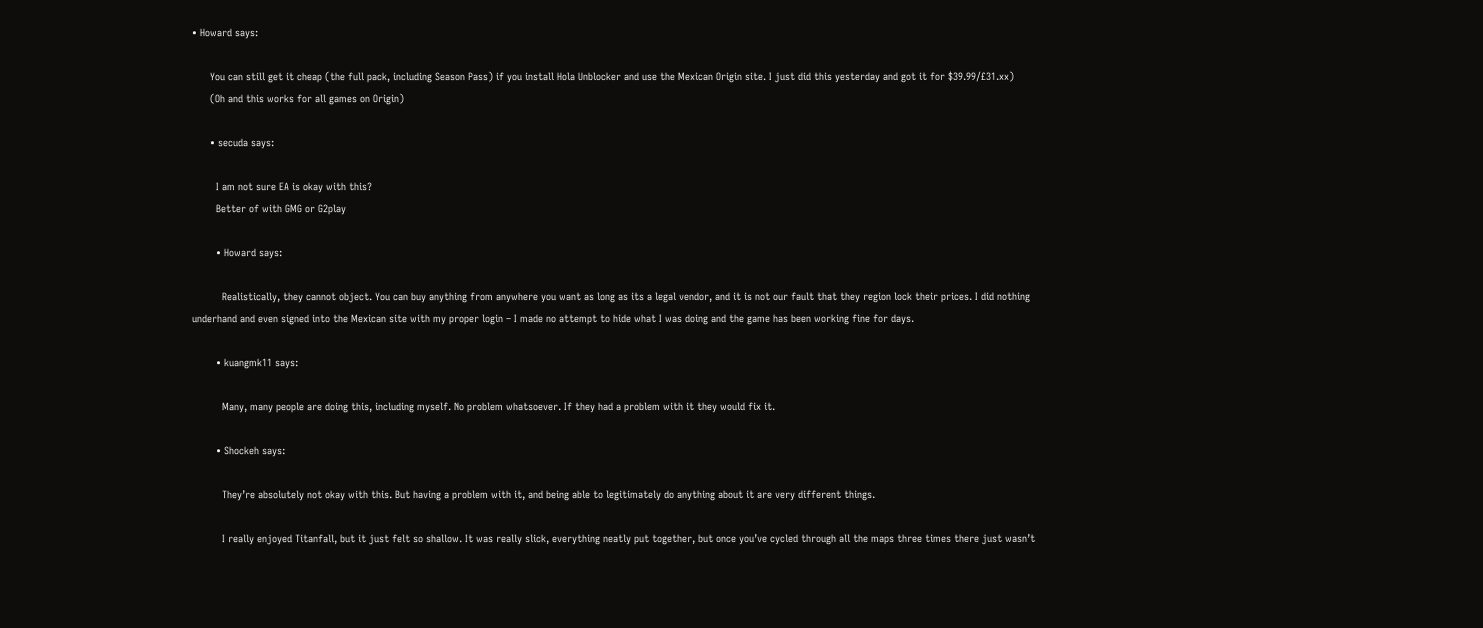• Howard says:

      You can still get it cheap (the full pack, including Season Pass) if you install Hola Unblocker and use the Mexican Origin site. I just did this yesterday and got it for $39.99/£31.xx)
      (Oh and this works for all games on Origin)

      • secuda says:

        I am not sure EA is okay with this?
        Better of with GMG or G2play

        • Howard says:

          Realistically, they cannot object. You can buy anything from anywhere you want as long as its a legal vendor, and it is not our fault that they region lock their prices. I did nothing underhand and even signed into the Mexican site with my proper login – I made no attempt to hide what I was doing and the game has been working fine for days.

        • kuangmk11 says:

          Many, many people are doing this, including myself. No problem whatsoever. If they had a problem with it they would fix it.

        • Shockeh says:

          They’re absolutely not okay with this. But having a problem with it, and being able to legitimately do anything about it are very different things.

          I really enjoyed Titanfall, but it just felt so shallow. It was really slick, everything neatly put together, but once you’ve cycled through all the maps three times there just wasn’t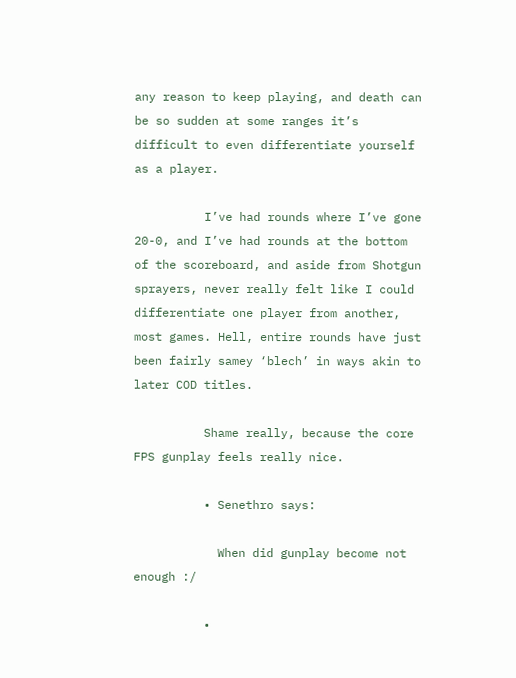any reason to keep playing, and death can be so sudden at some ranges it’s difficult to even differentiate yourself as a player.

          I’ve had rounds where I’ve gone 20-0, and I’ve had rounds at the bottom of the scoreboard, and aside from Shotgun sprayers, never really felt like I could differentiate one player from another, most games. Hell, entire rounds have just been fairly samey ‘blech’ in ways akin to later COD titles.

          Shame really, because the core FPS gunplay feels really nice.

          • Senethro says:

            When did gunplay become not enough :/

          •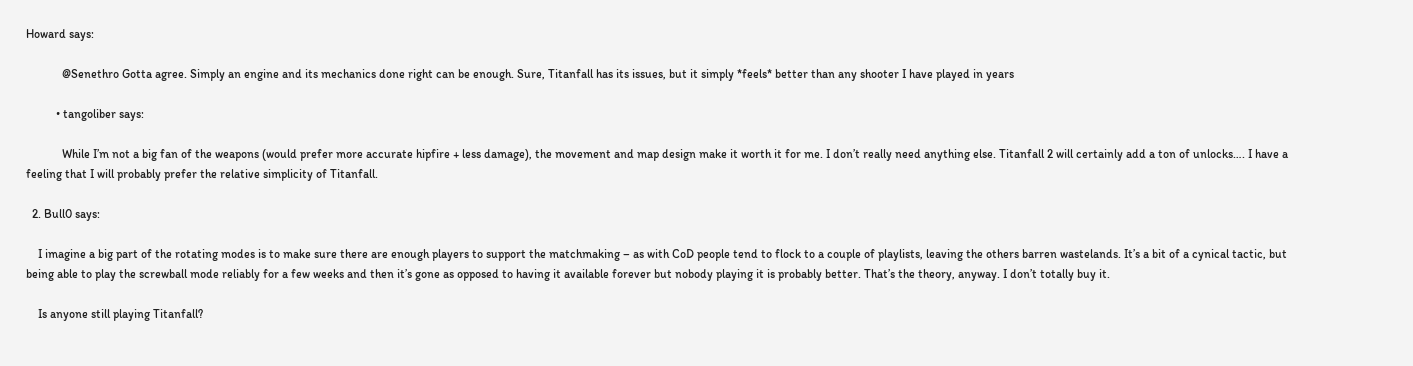Howard says:

            @Senethro Gotta agree. Simply an engine and its mechanics done right can be enough. Sure, Titanfall has its issues, but it simply *feels* better than any shooter I have played in years

          • tangoliber says:

            While I’m not a big fan of the weapons (would prefer more accurate hipfire + less damage), the movement and map design make it worth it for me. I don’t really need anything else. Titanfall 2 will certainly add a ton of unlocks…. I have a feeling that I will probably prefer the relative simplicity of Titanfall.

  2. Bull0 says:

    I imagine a big part of the rotating modes is to make sure there are enough players to support the matchmaking – as with CoD people tend to flock to a couple of playlists, leaving the others barren wastelands. It’s a bit of a cynical tactic, but being able to play the screwball mode reliably for a few weeks and then it’s gone as opposed to having it available forever but nobody playing it is probably better. That’s the theory, anyway. I don’t totally buy it.

    Is anyone still playing Titanfall?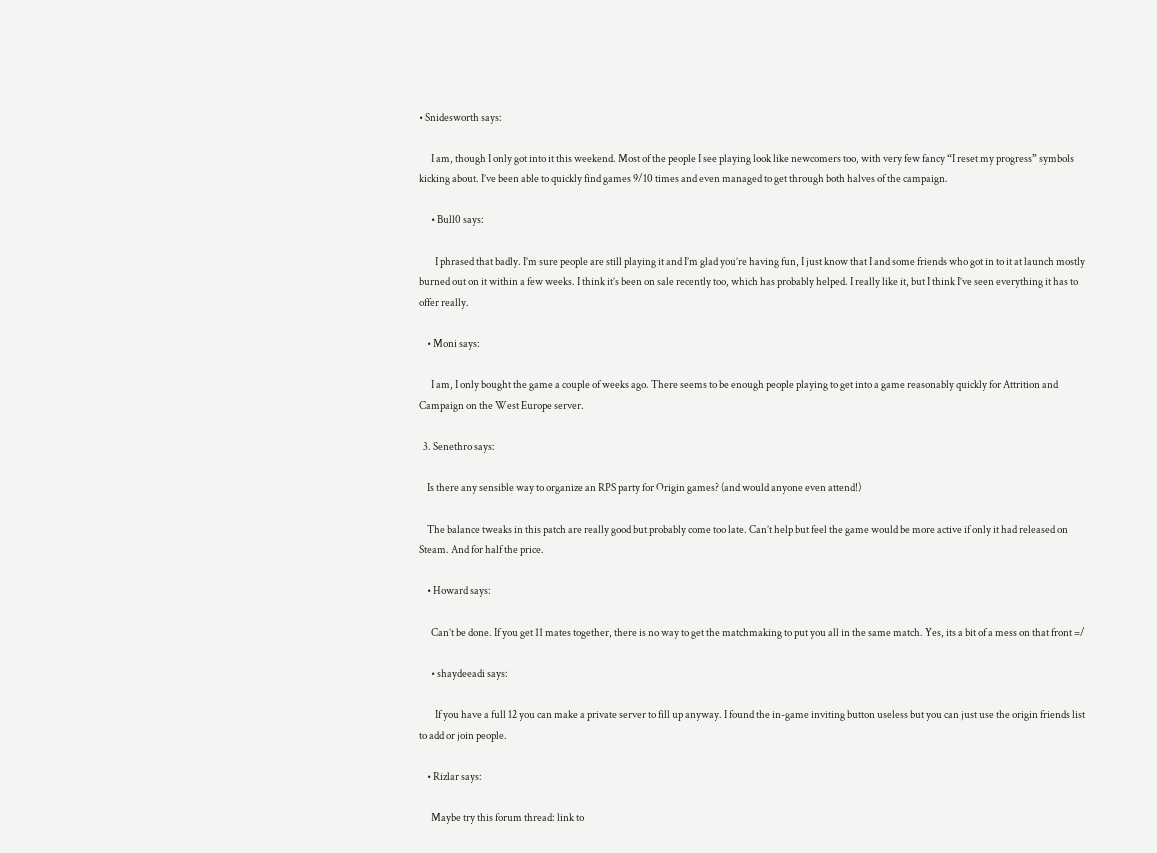• Snidesworth says:

      I am, though I only got into it this weekend. Most of the people I see playing look like newcomers too, with very few fancy “I reset my progress” symbols kicking about. I’ve been able to quickly find games 9/10 times and even managed to get through both halves of the campaign.

      • Bull0 says:

        I phrased that badly. I’m sure people are still playing it and I’m glad you’re having fun, I just know that I and some friends who got in to it at launch mostly burned out on it within a few weeks. I think it’s been on sale recently too, which has probably helped. I really like it, but I think I’ve seen everything it has to offer really.

    • Moni says:

      I am, I only bought the game a couple of weeks ago. There seems to be enough people playing to get into a game reasonably quickly for Attrition and Campaign on the West Europe server.

  3. Senethro says:

    Is there any sensible way to organize an RPS party for Origin games? (and would anyone even attend!)

    The balance tweaks in this patch are really good but probably come too late. Can’t help but feel the game would be more active if only it had released on Steam. And for half the price.

    • Howard says:

      Can’t be done. If you get 11 mates together, there is no way to get the matchmaking to put you all in the same match. Yes, its a bit of a mess on that front =/

      • shaydeeadi says:

        If you have a full 12 you can make a private server to fill up anyway. I found the in-game inviting button useless but you can just use the origin friends list to add or join people.

    • Rizlar says:

      Maybe try this forum thread: link to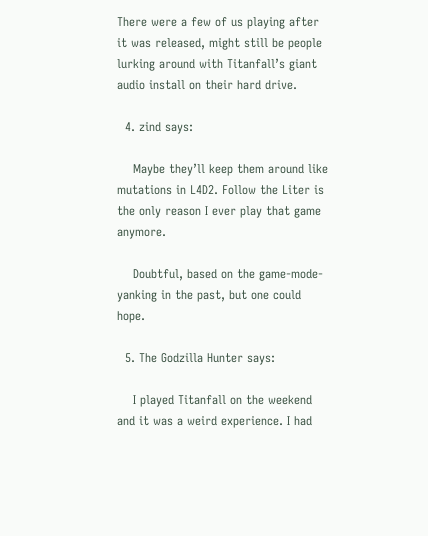There were a few of us playing after it was released, might still be people lurking around with Titanfall’s giant audio install on their hard drive.

  4. zind says:

    Maybe they’ll keep them around like mutations in L4D2. Follow the Liter is the only reason I ever play that game anymore.

    Doubtful, based on the game-mode-yanking in the past, but one could hope.

  5. The Godzilla Hunter says:

    I played Titanfall on the weekend and it was a weird experience. I had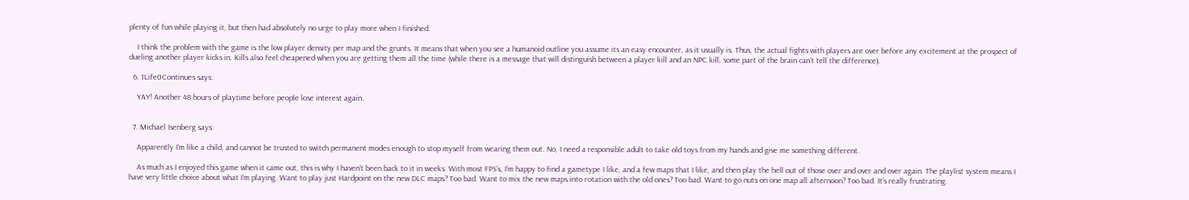plenty of fun while playing it, but then had absolutely no urge to play more when I finished.

    I think the problem with the game is the low player density per map and the grunts. It means that when you see a humanoid outline you assume its an easy encounter, as it usually is. Thus, the actual fights with players are over before any excitement at the prospect of dueling another player kicks in. Kills also feel cheapened when you are getting them all the time (while there is a message that will distinguish between a player kill and an NPC kill, some part of the brain can’t tell the difference).

  6. 1Life0Continues says:

    YAY! Another 48 hours of playtime before people lose interest again.


  7. Michael Isenberg says:

    Apparently I’m like a child, and cannot be trusted to switch permanent modes enough to stop myself from wearing them out. No, I need a responsible adult to take old toys from my hands and give me something different.

    As much as I enjoyed this game when it came out, this is why I haven’t been back to it in weeks. With most FPS’s, I’m happy to find a gametype I like, and a few maps that I like, and then play the hell out of those over and over and over again. The playlist system means I have very little choice about what I’m playing. Want to play just Hardpoint on the new DLC maps? Too bad. Want to mix the new maps into rotation with the old ones? Too bad. Want to go nuts on one map all afternoon? Too bad. It’s really frustrating.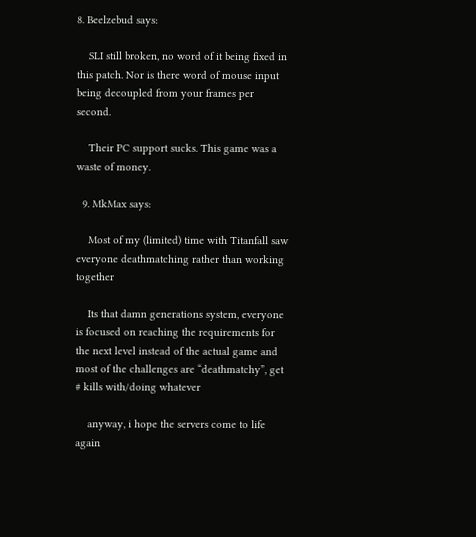8. Beelzebud says:

    SLI still broken, no word of it being fixed in this patch. Nor is there word of mouse input being decoupled from your frames per second.

    Their PC support sucks. This game was a waste of money.

  9. MkMax says:

    Most of my (limited) time with Titanfall saw everyone deathmatching rather than working together

    Its that damn generations system, everyone is focused on reaching the requirements for the next level instead of the actual game and most of the challenges are “deathmatchy”, get # kills with/doing whatever

    anyway, i hope the servers come to life again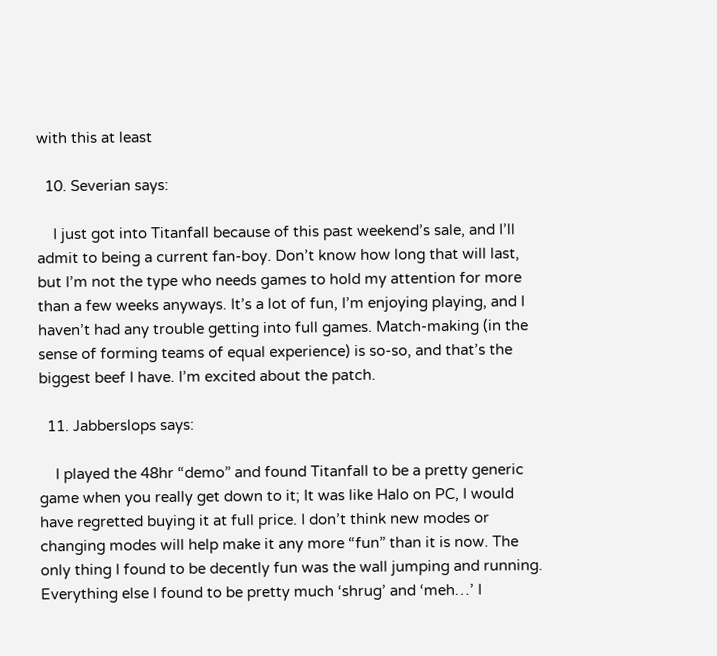with this at least

  10. Severian says:

    I just got into Titanfall because of this past weekend’s sale, and I’ll admit to being a current fan-boy. Don’t know how long that will last, but I’m not the type who needs games to hold my attention for more than a few weeks anyways. It’s a lot of fun, I’m enjoying playing, and I haven’t had any trouble getting into full games. Match-making (in the sense of forming teams of equal experience) is so-so, and that’s the biggest beef I have. I’m excited about the patch.

  11. Jabberslops says:

    I played the 48hr “demo” and found Titanfall to be a pretty generic game when you really get down to it; It was like Halo on PC, I would have regretted buying it at full price. I don’t think new modes or changing modes will help make it any more “fun” than it is now. The only thing I found to be decently fun was the wall jumping and running. Everything else I found to be pretty much ‘shrug’ and ‘meh…’ I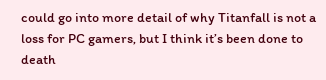could go into more detail of why Titanfall is not a loss for PC gamers, but I think it’s been done to death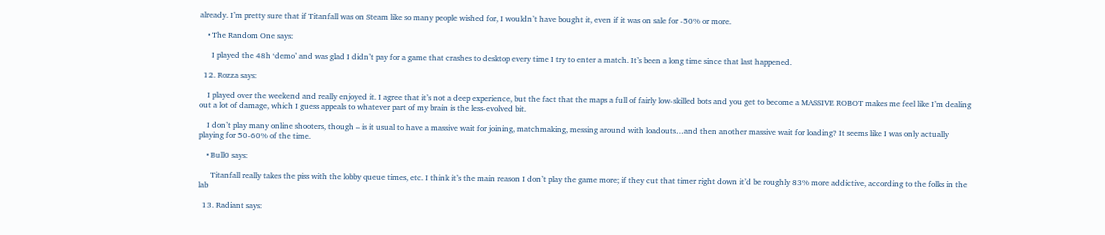already. I’m pretty sure that if Titanfall was on Steam like so many people wished for, I wouldn’t have bought it, even if it was on sale for -50% or more.

    • The Random One says:

      I played the 48h ‘demo’ and was glad I didn’t pay for a game that crashes to desktop every time I try to enter a match. It’s been a long time since that last happened.

  12. Rozza says:

    I played over the weekend and really enjoyed it. I agree that it’s not a deep experience, but the fact that the maps a full of fairly low-skilled bots and you get to become a MASSIVE ROBOT makes me feel like I’m dealing out a lot of damage, which I guess appeals to whatever part of my brain is the less-evolved bit.

    I don’t play many online shooters, though – is it usual to have a massive wait for joining, matchmaking, messing around with loadouts…and then another massive wait for loading? It seems like I was only actually playing for 50-60% of the time.

    • Bull0 says:

      Titanfall really takes the piss with the lobby queue times, etc. I think it’s the main reason I don’t play the game more; if they cut that timer right down it’d be roughly 83% more addictive, according to the folks in the lab

  13. Radiant says: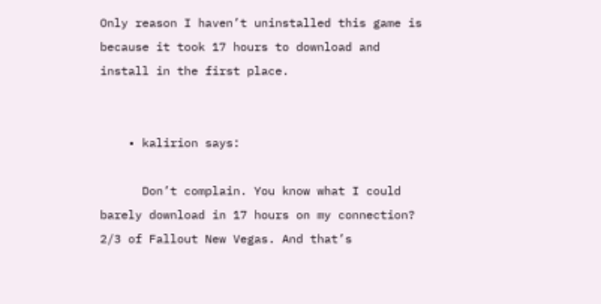Only reason I haven’t uninstalled this game is because it took 17 hours to download and install in the first place.


    • kalirion says:

      Don’t complain. You know what I could barely download in 17 hours on my connection? 2/3 of Fallout New Vegas. And that’s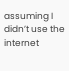assuming I didn’t use the internet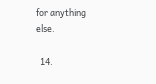for anything else.

  14.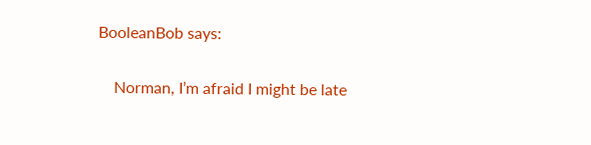BooleanBob says:

    Norman, I’m afraid I might be late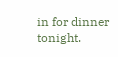in for dinner tonight.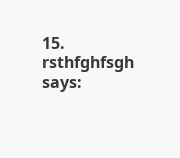15. rsthfghfsgh says: